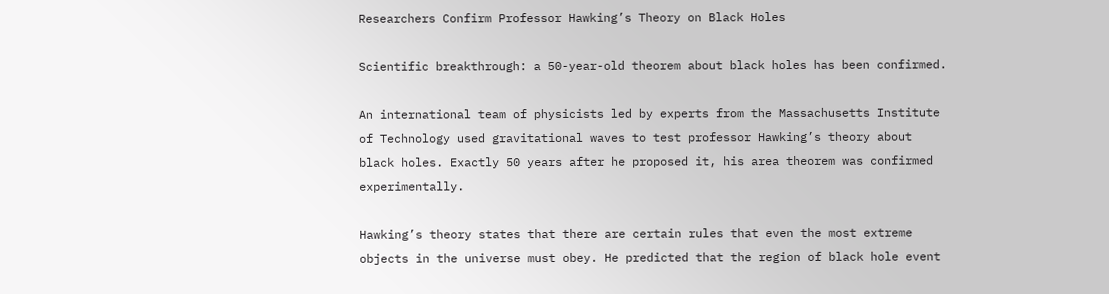Researchers Confirm Professor Hawking’s Theory on Black Holes

Scientific breakthrough: a 50-year-old theorem about black holes has been confirmed.

An international team of physicists led by experts from the Massachusetts Institute of Technology used gravitational waves to test professor Hawking’s theory about black holes. Exactly 50 years after he proposed it, his area theorem was confirmed experimentally.

Hawking’s theory states that there are certain rules that even the most extreme objects in the universe must obey. He predicted that the region of black hole event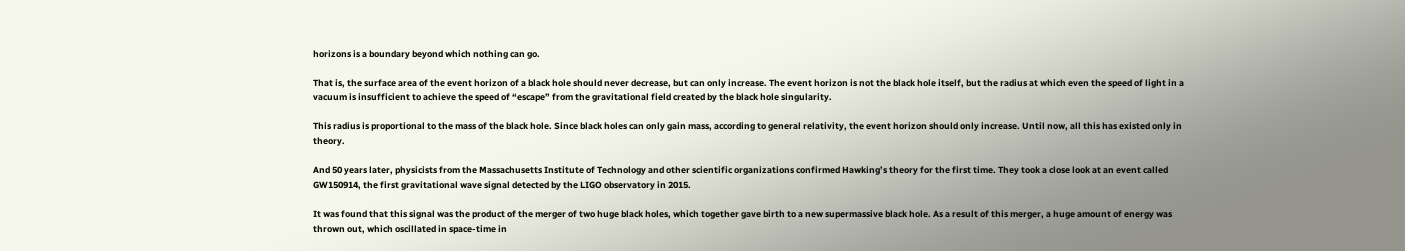horizons is a boundary beyond which nothing can go.

That is, the surface area of the event horizon of a black hole should never decrease, but can only increase. The event horizon is not the black hole itself, but the radius at which even the speed of light in a vacuum is insufficient to achieve the speed of “escape” from the gravitational field created by the black hole singularity.

This radius is proportional to the mass of the black hole. Since black holes can only gain mass, according to general relativity, the event horizon should only increase. Until now, all this has existed only in theory.

And 50 years later, physicists from the Massachusetts Institute of Technology and other scientific organizations confirmed Hawking’s theory for the first time. They took a close look at an event called GW150914, the first gravitational wave signal detected by the LIGO observatory in 2015.

It was found that this signal was the product of the merger of two huge black holes, which together gave birth to a new supermassive black hole. As a result of this merger, a huge amount of energy was thrown out, which oscillated in space-time in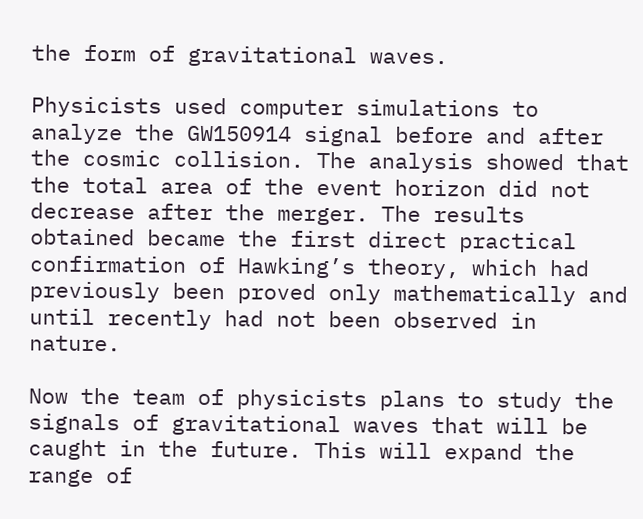the form of gravitational waves.

Physicists used computer simulations to analyze the GW150914 signal before and after the cosmic collision. The analysis showed that the total area of the event horizon did not decrease after the merger. The results obtained became the first direct practical confirmation of Hawking’s theory, which had previously been proved only mathematically and until recently had not been observed in nature.

Now the team of physicists plans to study the signals of gravitational waves that will be caught in the future. This will expand the range of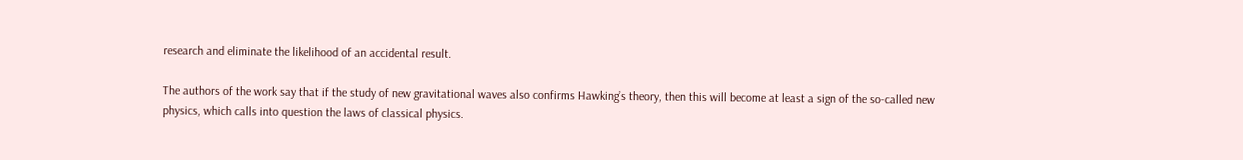research and eliminate the likelihood of an accidental result.

The authors of the work say that if the study of new gravitational waves also confirms Hawking’s theory, then this will become at least a sign of the so-called new physics, which calls into question the laws of classical physics.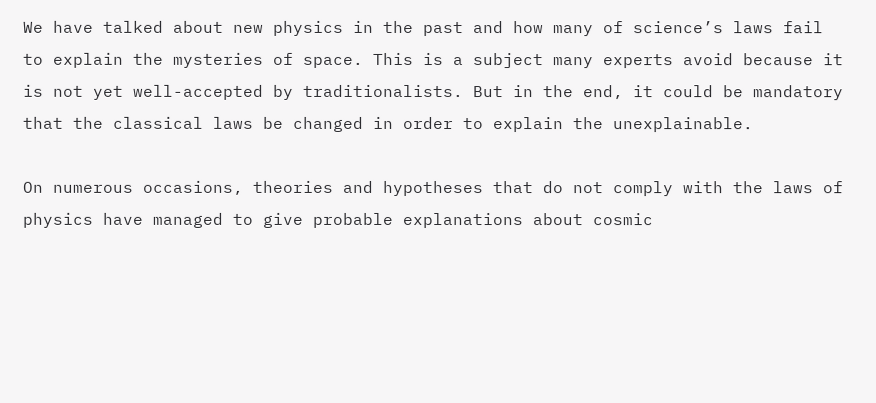We have talked about new physics in the past and how many of science’s laws fail to explain the mysteries of space. This is a subject many experts avoid because it is not yet well-accepted by traditionalists. But in the end, it could be mandatory that the classical laws be changed in order to explain the unexplainable.

On numerous occasions, theories and hypotheses that do not comply with the laws of physics have managed to give probable explanations about cosmic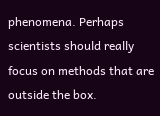phenomena. Perhaps scientists should really focus on methods that are outside the box.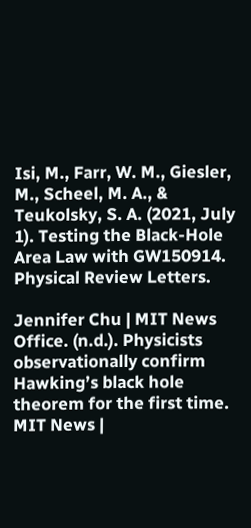Isi, M., Farr, W. M., Giesler, M., Scheel, M. A., & Teukolsky, S. A. (2021, July 1). Testing the Black-Hole Area Law with GW150914. Physical Review Letters.

Jennifer Chu | MIT News Office. (n.d.). Physicists observationally confirm Hawking’s black hole theorem for the first time. MIT News |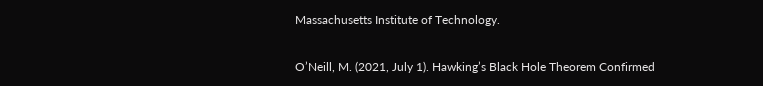Massachusetts Institute of Technology.

O’Neill, M. (2021, July 1). Hawking’s Black Hole Theorem Confirmed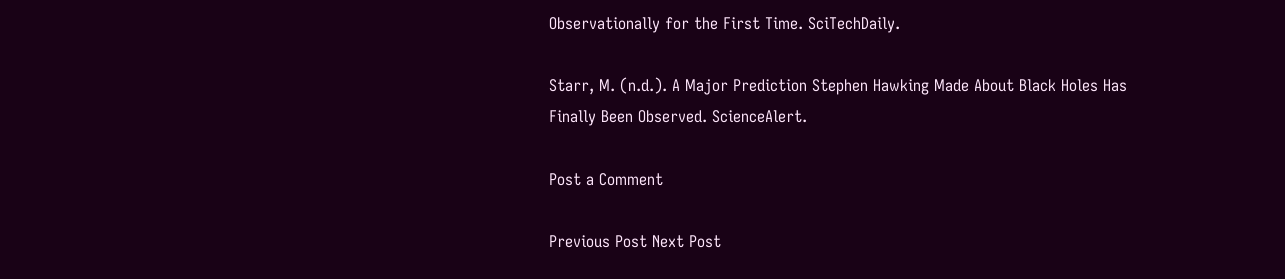Observationally for the First Time. SciTechDaily.

Starr, M. (n.d.). A Major Prediction Stephen Hawking Made About Black Holes Has Finally Been Observed. ScienceAlert.

Post a Comment

Previous Post Next Post